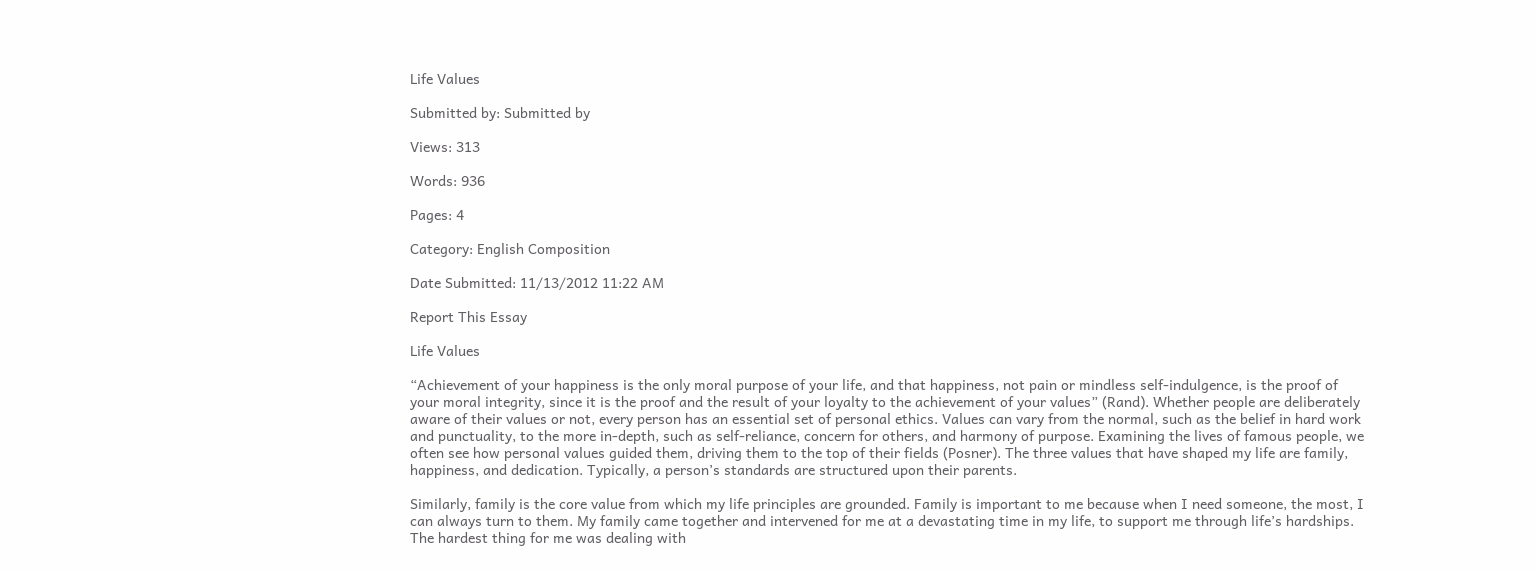Life Values

Submitted by: Submitted by

Views: 313

Words: 936

Pages: 4

Category: English Composition

Date Submitted: 11/13/2012 11:22 AM

Report This Essay

Life Values

“Achievement of your happiness is the only moral purpose of your life, and that happiness, not pain or mindless self-indulgence, is the proof of your moral integrity, since it is the proof and the result of your loyalty to the achievement of your values” (Rand). Whether people are deliberately aware of their values or not, every person has an essential set of personal ethics. Values can vary from the normal, such as the belief in hard work and punctuality, to the more in-depth, such as self-reliance, concern for others, and harmony of purpose. Examining the lives of famous people, we often see how personal values guided them, driving them to the top of their fields (Posner). The three values that have shaped my life are family, happiness, and dedication. Typically, a person’s standards are structured upon their parents.

Similarly, family is the core value from which my life principles are grounded. Family is important to me because when I need someone, the most, I can always turn to them. My family came together and intervened for me at a devastating time in my life, to support me through life’s hardships. The hardest thing for me was dealing with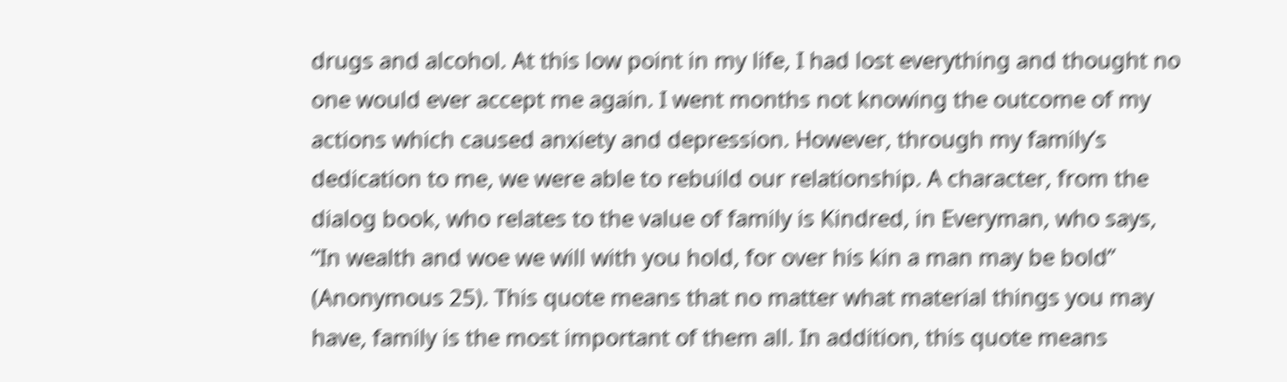drugs and alcohol. At this low point in my life, I had lost everything and thought no one would ever accept me again. I went months not knowing the outcome of my actions which caused anxiety and depression. However, through my family’s dedication to me, we were able to rebuild our relationship. A character, from the dialog book, who relates to the value of family is Kindred, in Everyman, who says, “In wealth and woe we will with you hold, for over his kin a man may be bold” (Anonymous 25). This quote means that no matter what material things you may have, family is the most important of them all. In addition, this quote means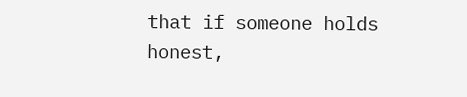that if someone holds honest,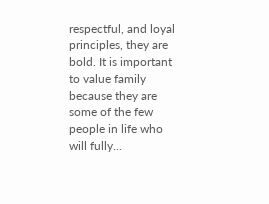respectful, and loyal principles, they are bold. It is important to value family because they are some of the few people in life who will fully...